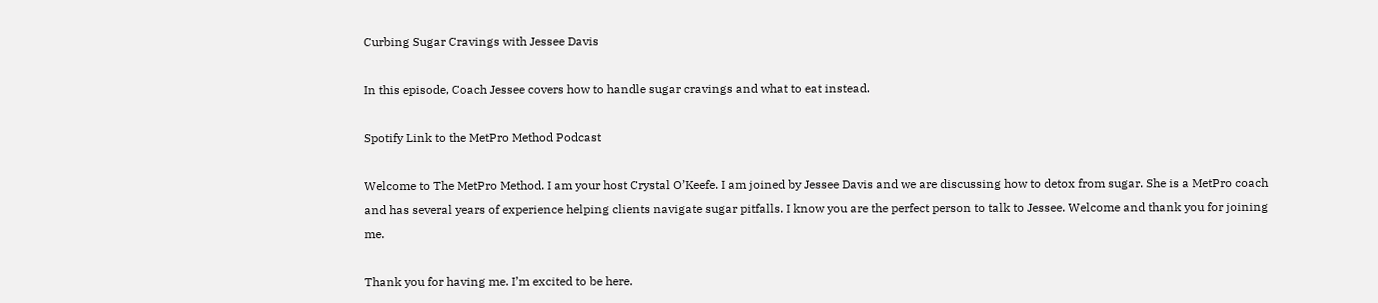Curbing Sugar Cravings with Jessee Davis

In this episode, Coach Jessee covers how to handle sugar cravings and what to eat instead.

Spotify Link to the MetPro Method Podcast

Welcome to The MetPro Method. I am your host Crystal O’Keefe. I am joined by Jessee Davis and we are discussing how to detox from sugar. She is a MetPro coach and has several years of experience helping clients navigate sugar pitfalls. I know you are the perfect person to talk to Jessee. Welcome and thank you for joining me.

Thank you for having me. I’m excited to be here.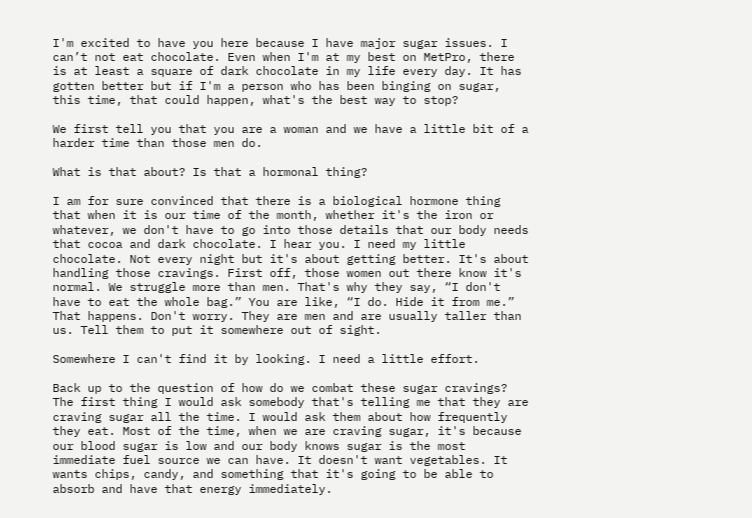I'm excited to have you here because I have major sugar issues. I can’t not eat chocolate. Even when I'm at my best on MetPro, there is at least a square of dark chocolate in my life every day. It has gotten better but if I'm a person who has been binging on sugar, this time, that could happen, what's the best way to stop?

We first tell you that you are a woman and we have a little bit of a harder time than those men do.

What is that about? Is that a hormonal thing?

I am for sure convinced that there is a biological hormone thing that when it is our time of the month, whether it's the iron or whatever, we don't have to go into those details that our body needs that cocoa and dark chocolate. I hear you. I need my little chocolate. Not every night but it's about getting better. It's about handling those cravings. First off, those women out there know it's normal. We struggle more than men. That's why they say, “I don't have to eat the whole bag.” You are like, “I do. Hide it from me.” That happens. Don't worry. They are men and are usually taller than us. Tell them to put it somewhere out of sight.

Somewhere I can't find it by looking. I need a little effort.

Back up to the question of how do we combat these sugar cravings? The first thing I would ask somebody that's telling me that they are craving sugar all the time. I would ask them about how frequently they eat. Most of the time, when we are craving sugar, it's because our blood sugar is low and our body knows sugar is the most immediate fuel source we can have. It doesn't want vegetables. It wants chips, candy, and something that it's going to be able to absorb and have that energy immediately.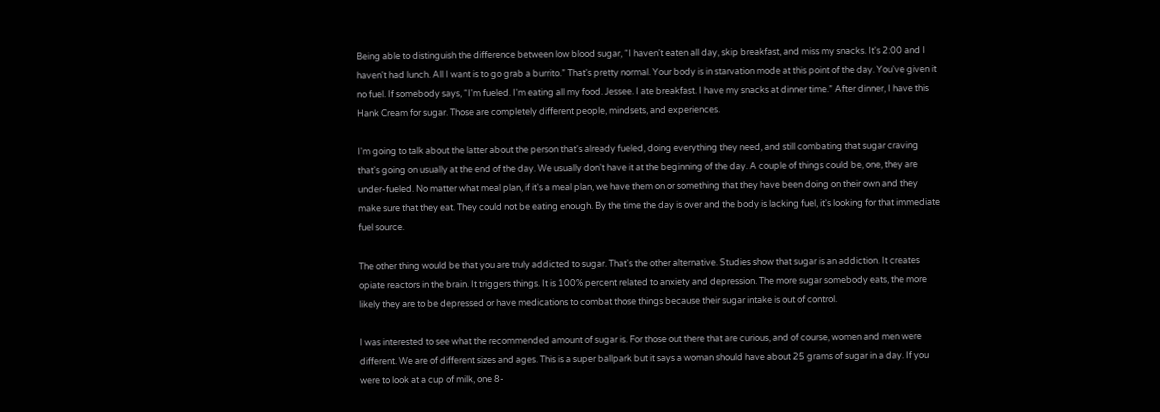Being able to distinguish the difference between low blood sugar, “I haven't eaten all day, skip breakfast, and miss my snacks. It's 2:00 and I haven't had lunch. All I want is to go grab a burrito.” That's pretty normal. Your body is in starvation mode at this point of the day. You've given it no fuel. If somebody says, “I'm fueled. I'm eating all my food. Jessee. I ate breakfast. I have my snacks at dinner time.” After dinner, I have this Hank Cream for sugar. Those are completely different people, mindsets, and experiences.

I'm going to talk about the latter about the person that's already fueled, doing everything they need, and still combating that sugar craving that's going on usually at the end of the day. We usually don't have it at the beginning of the day. A couple of things could be, one, they are under-fueled. No matter what meal plan, if it's a meal plan, we have them on or something that they have been doing on their own and they make sure that they eat. They could not be eating enough. By the time the day is over and the body is lacking fuel, it's looking for that immediate fuel source.

The other thing would be that you are truly addicted to sugar. That's the other alternative. Studies show that sugar is an addiction. It creates opiate reactors in the brain. It triggers things. It is 100% percent related to anxiety and depression. The more sugar somebody eats, the more likely they are to be depressed or have medications to combat those things because their sugar intake is out of control.

I was interested to see what the recommended amount of sugar is. For those out there that are curious, and of course, women and men were different. We are of different sizes and ages. This is a super ballpark but it says a woman should have about 25 grams of sugar in a day. If you were to look at a cup of milk, one 8-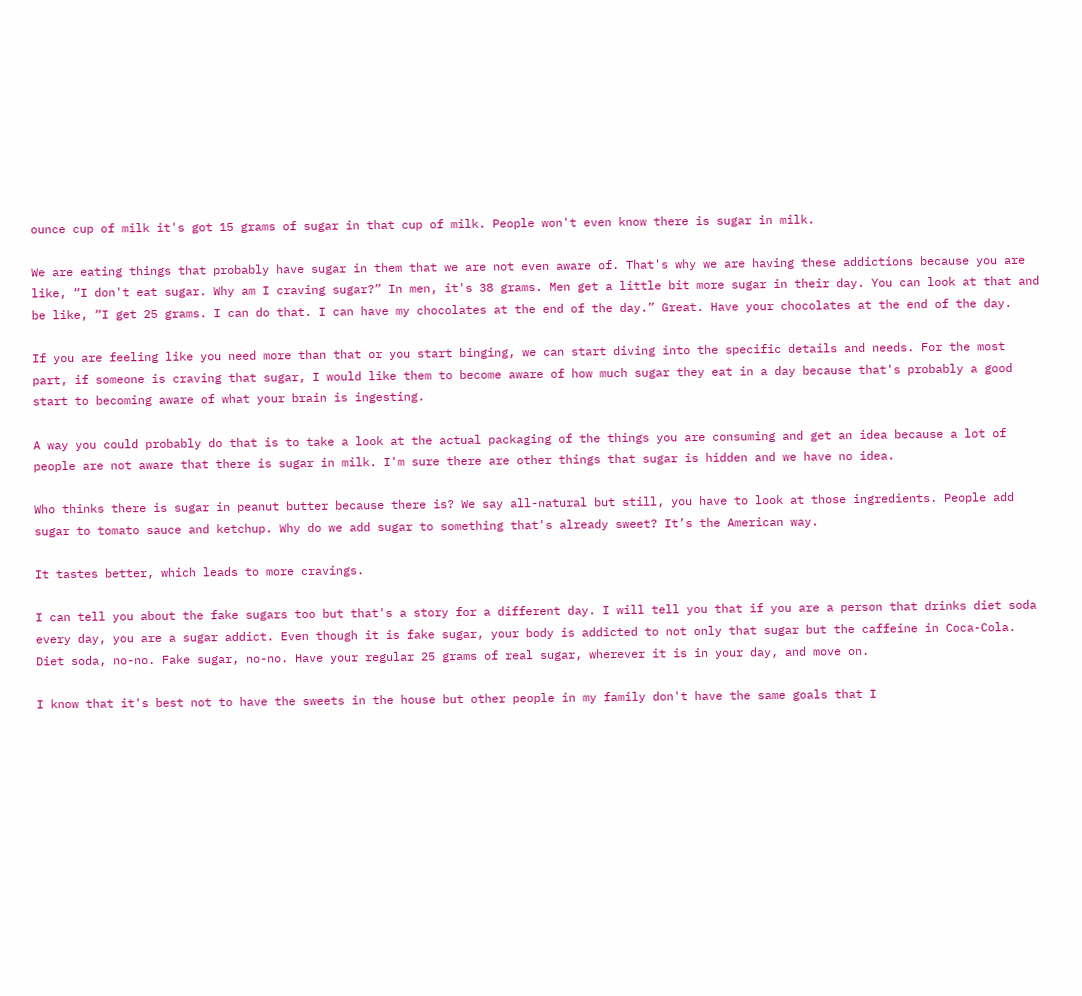ounce cup of milk it's got 15 grams of sugar in that cup of milk. People won't even know there is sugar in milk.

We are eating things that probably have sugar in them that we are not even aware of. That's why we are having these addictions because you are like, “I don't eat sugar. Why am I craving sugar?” In men, it's 38 grams. Men get a little bit more sugar in their day. You can look at that and be like, “I get 25 grams. I can do that. I can have my chocolates at the end of the day.” Great. Have your chocolates at the end of the day.

If you are feeling like you need more than that or you start binging, we can start diving into the specific details and needs. For the most part, if someone is craving that sugar, I would like them to become aware of how much sugar they eat in a day because that's probably a good start to becoming aware of what your brain is ingesting.

A way you could probably do that is to take a look at the actual packaging of the things you are consuming and get an idea because a lot of people are not aware that there is sugar in milk. I'm sure there are other things that sugar is hidden and we have no idea.

Who thinks there is sugar in peanut butter because there is? We say all-natural but still, you have to look at those ingredients. People add sugar to tomato sauce and ketchup. Why do we add sugar to something that's already sweet? It’s the American way.

It tastes better, which leads to more cravings.

I can tell you about the fake sugars too but that's a story for a different day. I will tell you that if you are a person that drinks diet soda every day, you are a sugar addict. Even though it is fake sugar, your body is addicted to not only that sugar but the caffeine in Coca-Cola. Diet soda, no-no. Fake sugar, no-no. Have your regular 25 grams of real sugar, wherever it is in your day, and move on.

I know that it's best not to have the sweets in the house but other people in my family don't have the same goals that I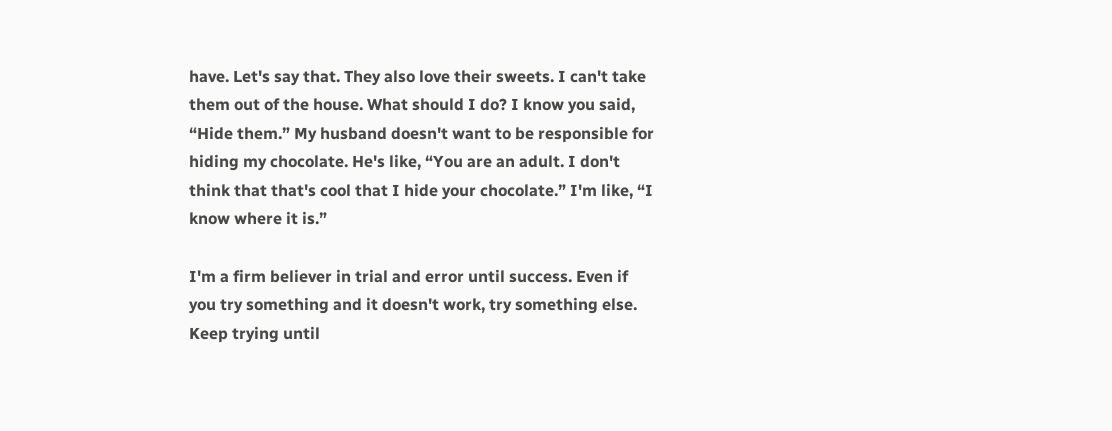have. Let's say that. They also love their sweets. I can't take them out of the house. What should I do? I know you said, “Hide them.” My husband doesn't want to be responsible for hiding my chocolate. He's like, “You are an adult. I don't think that that's cool that I hide your chocolate.” I'm like, “I know where it is.”

I'm a firm believer in trial and error until success. Even if you try something and it doesn't work, try something else. Keep trying until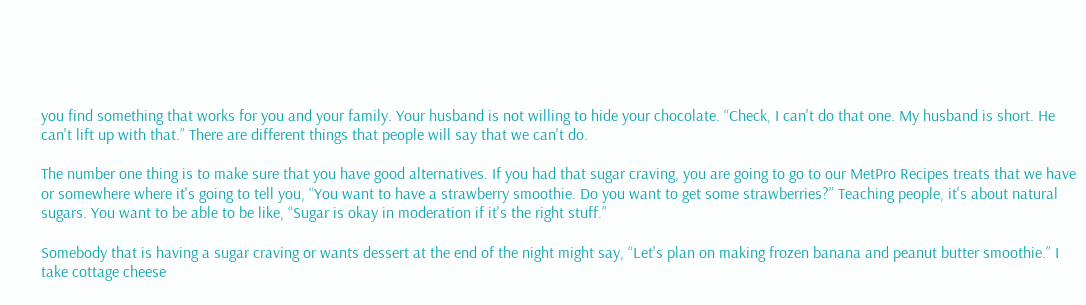you find something that works for you and your family. Your husband is not willing to hide your chocolate. “Check, I can't do that one. My husband is short. He can't lift up with that.” There are different things that people will say that we can't do.

The number one thing is to make sure that you have good alternatives. If you had that sugar craving, you are going to go to our MetPro Recipes treats that we have or somewhere where it's going to tell you, “You want to have a strawberry smoothie. Do you want to get some strawberries?” Teaching people, it's about natural sugars. You want to be able to be like, “Sugar is okay in moderation if it's the right stuff.”

Somebody that is having a sugar craving or wants dessert at the end of the night might say, “Let's plan on making frozen banana and peanut butter smoothie.” I take cottage cheese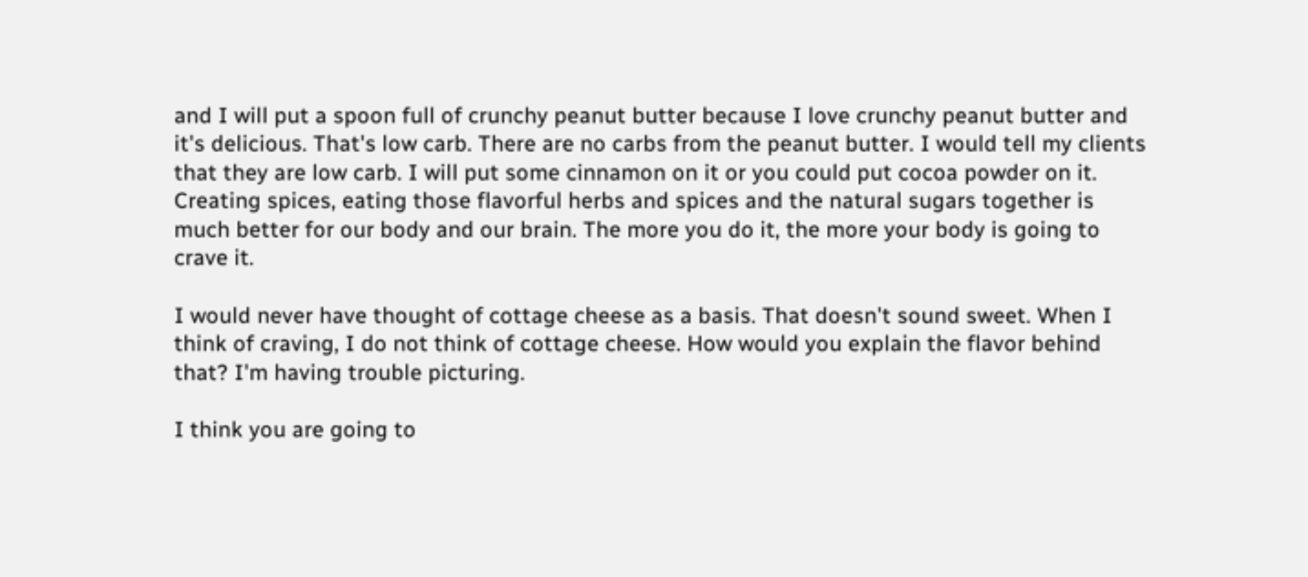and I will put a spoon full of crunchy peanut butter because I love crunchy peanut butter and it's delicious. That's low carb. There are no carbs from the peanut butter. I would tell my clients that they are low carb. I will put some cinnamon on it or you could put cocoa powder on it. Creating spices, eating those flavorful herbs and spices and the natural sugars together is much better for our body and our brain. The more you do it, the more your body is going to crave it.

I would never have thought of cottage cheese as a basis. That doesn't sound sweet. When I think of craving, I do not think of cottage cheese. How would you explain the flavor behind that? I'm having trouble picturing.

I think you are going to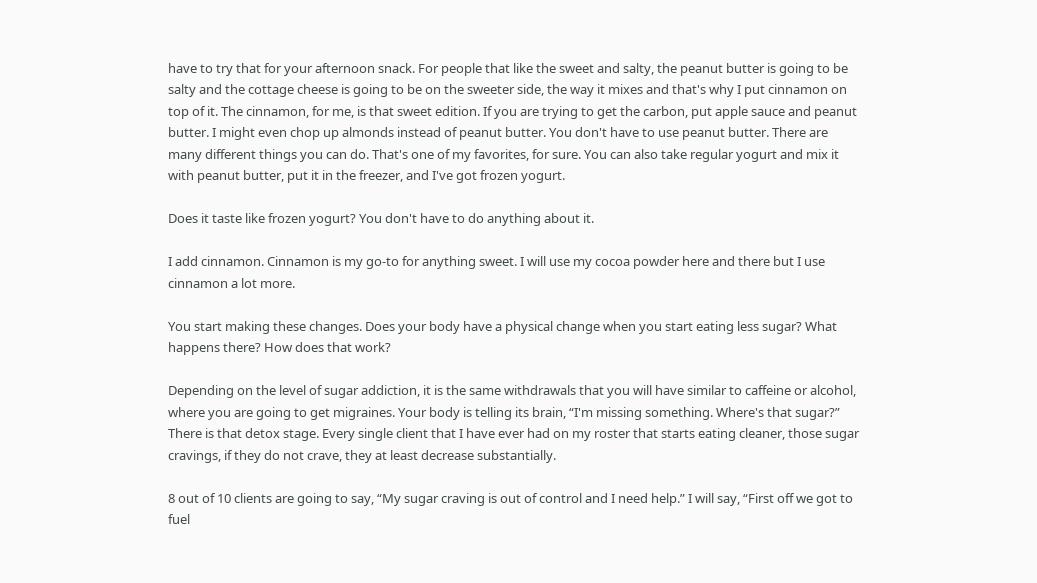have to try that for your afternoon snack. For people that like the sweet and salty, the peanut butter is going to be salty and the cottage cheese is going to be on the sweeter side, the way it mixes and that's why I put cinnamon on top of it. The cinnamon, for me, is that sweet edition. If you are trying to get the carbon, put apple sauce and peanut butter. I might even chop up almonds instead of peanut butter. You don't have to use peanut butter. There are many different things you can do. That's one of my favorites, for sure. You can also take regular yogurt and mix it with peanut butter, put it in the freezer, and I've got frozen yogurt.

Does it taste like frozen yogurt? You don't have to do anything about it.

I add cinnamon. Cinnamon is my go-to for anything sweet. I will use my cocoa powder here and there but I use cinnamon a lot more.

You start making these changes. Does your body have a physical change when you start eating less sugar? What happens there? How does that work?

Depending on the level of sugar addiction, it is the same withdrawals that you will have similar to caffeine or alcohol, where you are going to get migraines. Your body is telling its brain, “I'm missing something. Where's that sugar?” There is that detox stage. Every single client that I have ever had on my roster that starts eating cleaner, those sugar cravings, if they do not crave, they at least decrease substantially.

8 out of 10 clients are going to say, “My sugar craving is out of control and I need help.” I will say, “First off we got to fuel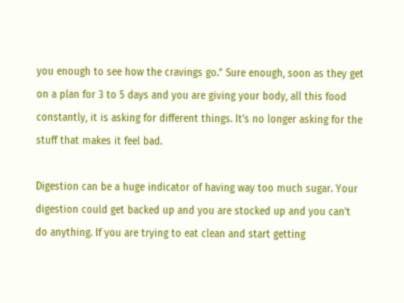you enough to see how the cravings go.” Sure enough, soon as they get on a plan for 3 to 5 days and you are giving your body, all this food constantly, it is asking for different things. It's no longer asking for the stuff that makes it feel bad.

Digestion can be a huge indicator of having way too much sugar. Your digestion could get backed up and you are stocked up and you can't do anything. If you are trying to eat clean and start getting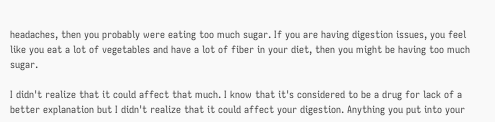headaches, then you probably were eating too much sugar. If you are having digestion issues, you feel like you eat a lot of vegetables and have a lot of fiber in your diet, then you might be having too much sugar.

I didn't realize that it could affect that much. I know that it's considered to be a drug for lack of a better explanation but I didn't realize that it could affect your digestion. Anything you put into your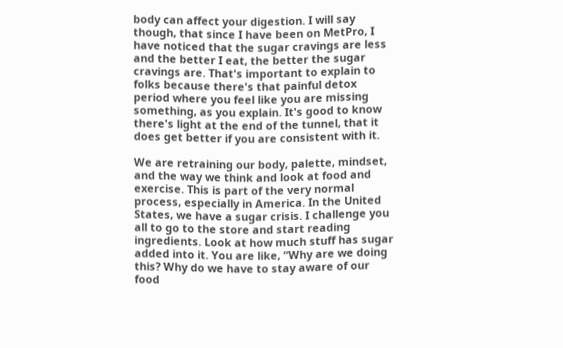body can affect your digestion. I will say though, that since I have been on MetPro, I have noticed that the sugar cravings are less and the better I eat, the better the sugar cravings are. That's important to explain to folks because there's that painful detox period where you feel like you are missing something, as you explain. It's good to know there's light at the end of the tunnel, that it does get better if you are consistent with it.

We are retraining our body, palette, mindset, and the way we think and look at food and exercise. This is part of the very normal process, especially in America. In the United States, we have a sugar crisis. I challenge you all to go to the store and start reading ingredients. Look at how much stuff has sugar added into it. You are like, “Why are we doing this? Why do we have to stay aware of our food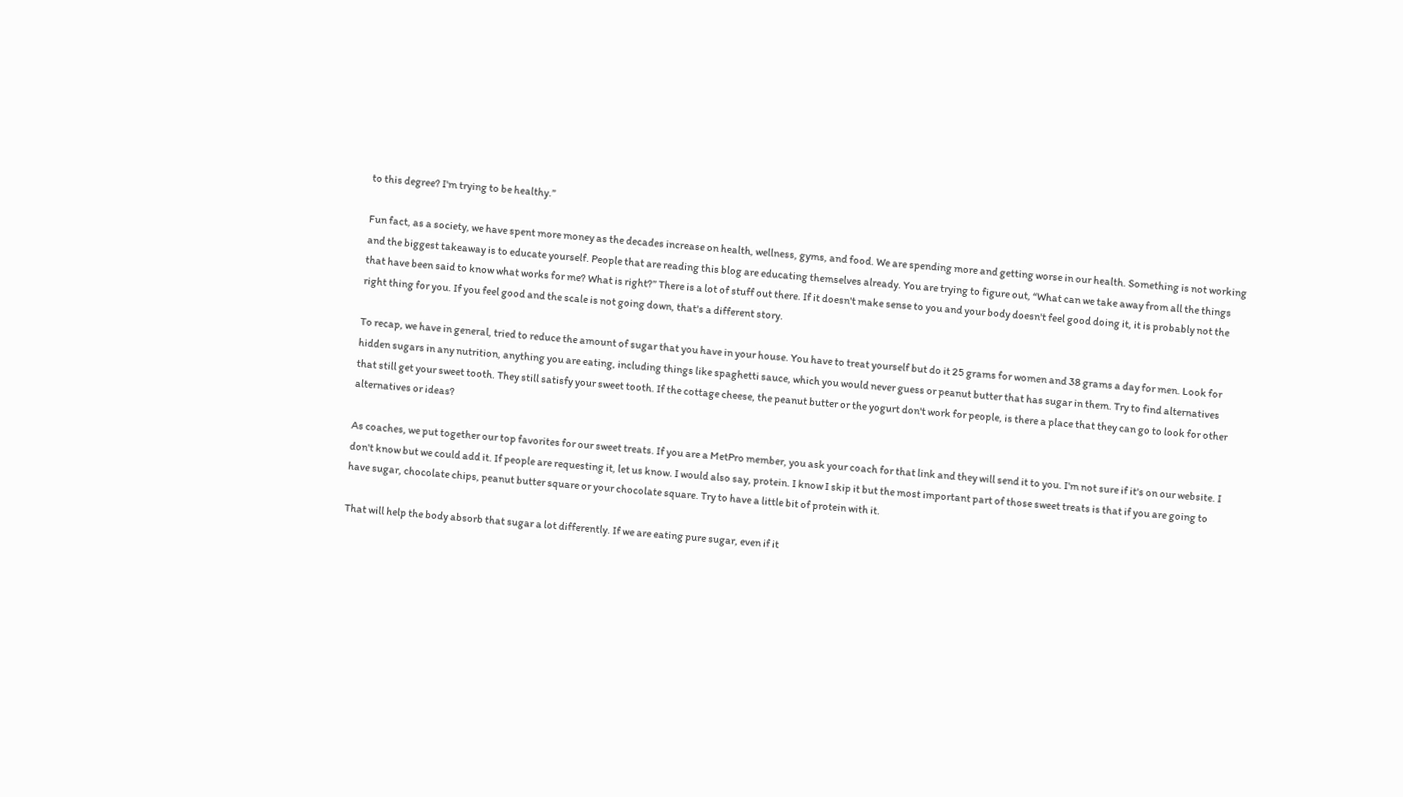to this degree? I'm trying to be healthy.”

Fun fact, as a society, we have spent more money as the decades increase on health, wellness, gyms, and food. We are spending more and getting worse in our health. Something is not working and the biggest takeaway is to educate yourself. People that are reading this blog are educating themselves already. You are trying to figure out, “What can we take away from all the things that have been said to know what works for me? What is right?” There is a lot of stuff out there. If it doesn't make sense to you and your body doesn't feel good doing it, it is probably not the right thing for you. If you feel good and the scale is not going down, that's a different story.

To recap, we have in general, tried to reduce the amount of sugar that you have in your house. You have to treat yourself but do it 25 grams for women and 38 grams a day for men. Look for hidden sugars in any nutrition, anything you are eating, including things like spaghetti sauce, which you would never guess or peanut butter that has sugar in them. Try to find alternatives that still get your sweet tooth. They still satisfy your sweet tooth. If the cottage cheese, the peanut butter or the yogurt don't work for people, is there a place that they can go to look for other alternatives or ideas?

As coaches, we put together our top favorites for our sweet treats. If you are a MetPro member, you ask your coach for that link and they will send it to you. I'm not sure if it's on our website. I don't know but we could add it. If people are requesting it, let us know. I would also say, protein. I know I skip it but the most important part of those sweet treats is that if you are going to have sugar, chocolate chips, peanut butter square or your chocolate square. Try to have a little bit of protein with it.

That will help the body absorb that sugar a lot differently. If we are eating pure sugar, even if it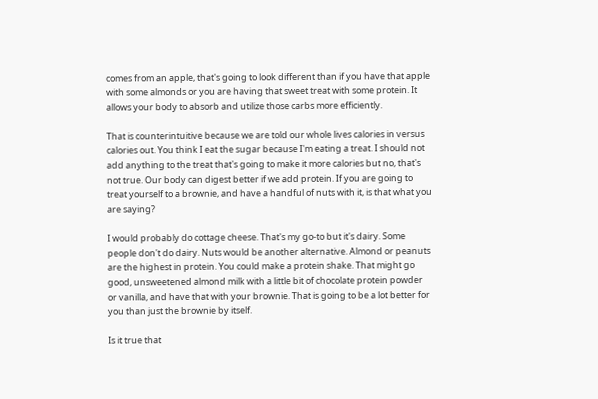comes from an apple, that's going to look different than if you have that apple with some almonds or you are having that sweet treat with some protein. It allows your body to absorb and utilize those carbs more efficiently.

That is counterintuitive because we are told our whole lives calories in versus calories out. You think I eat the sugar because I'm eating a treat. I should not add anything to the treat that's going to make it more calories but no, that's not true. Our body can digest better if we add protein. If you are going to treat yourself to a brownie, and have a handful of nuts with it, is that what you are saying?

I would probably do cottage cheese. That's my go-to but it's dairy. Some people don't do dairy. Nuts would be another alternative. Almond or peanuts are the highest in protein. You could make a protein shake. That might go good, unsweetened almond milk with a little bit of chocolate protein powder or vanilla, and have that with your brownie. That is going to be a lot better for you than just the brownie by itself.

Is it true that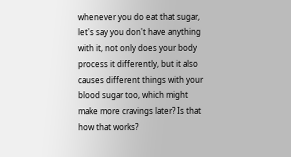whenever you do eat that sugar, let's say you don't have anything with it, not only does your body process it differently, but it also causes different things with your blood sugar too, which might make more cravings later? Is that how that works?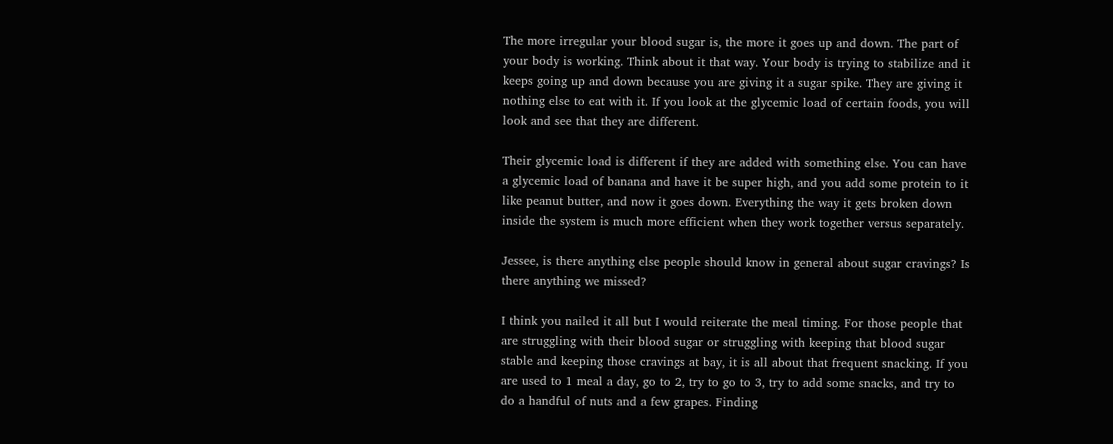The more irregular your blood sugar is, the more it goes up and down. The part of your body is working. Think about it that way. Your body is trying to stabilize and it keeps going up and down because you are giving it a sugar spike. They are giving it nothing else to eat with it. If you look at the glycemic load of certain foods, you will look and see that they are different.

Their glycemic load is different if they are added with something else. You can have a glycemic load of banana and have it be super high, and you add some protein to it like peanut butter, and now it goes down. Everything the way it gets broken down inside the system is much more efficient when they work together versus separately.

Jessee, is there anything else people should know in general about sugar cravings? Is there anything we missed?

I think you nailed it all but I would reiterate the meal timing. For those people that are struggling with their blood sugar or struggling with keeping that blood sugar stable and keeping those cravings at bay, it is all about that frequent snacking. If you are used to 1 meal a day, go to 2, try to go to 3, try to add some snacks, and try to do a handful of nuts and a few grapes. Finding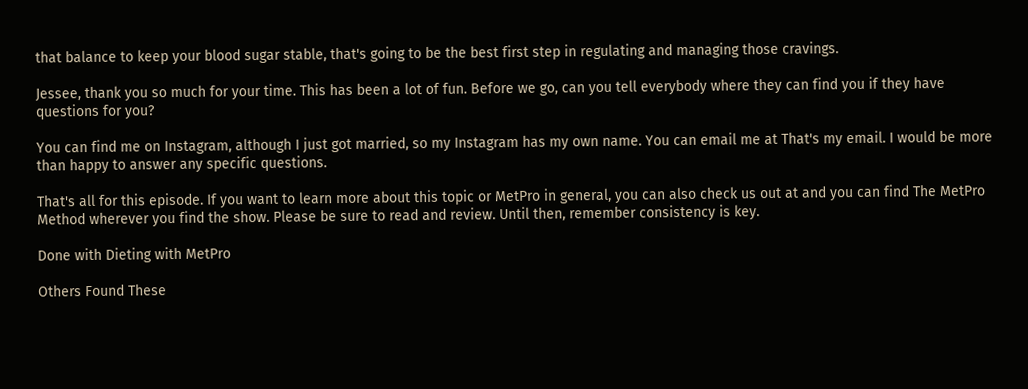that balance to keep your blood sugar stable, that's going to be the best first step in regulating and managing those cravings.

Jessee, thank you so much for your time. This has been a lot of fun. Before we go, can you tell everybody where they can find you if they have questions for you?

You can find me on Instagram, although I just got married, so my Instagram has my own name. You can email me at That's my email. I would be more than happy to answer any specific questions.

That's all for this episode. If you want to learn more about this topic or MetPro in general, you can also check us out at and you can find The MetPro Method wherever you find the show. Please be sure to read and review. Until then, remember consistency is key.

Done with Dieting with MetPro

Others Found These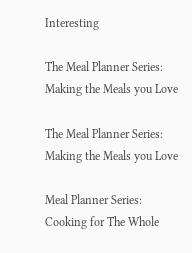Interesting

The Meal Planner Series: Making the Meals you Love

The Meal Planner Series: Making the Meals you Love

Meal Planner Series: Cooking for The Whole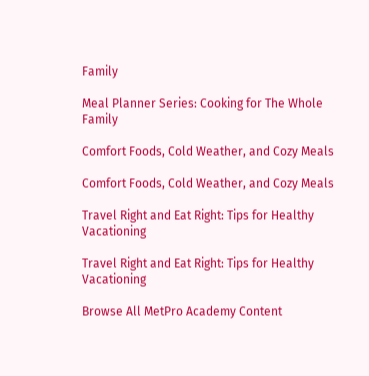Family

Meal Planner Series: Cooking for The Whole Family

Comfort Foods, Cold Weather, and Cozy Meals

Comfort Foods, Cold Weather, and Cozy Meals

Travel Right and Eat Right: Tips for Healthy Vacationing

Travel Right and Eat Right: Tips for Healthy Vacationing

Browse All MetPro Academy Content